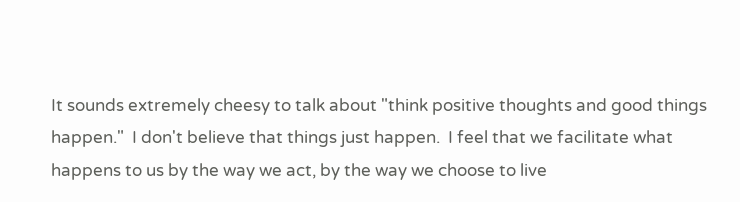It sounds extremely cheesy to talk about "think positive thoughts and good things happen."  I don't believe that things just happen.  I feel that we facilitate what happens to us by the way we act, by the way we choose to live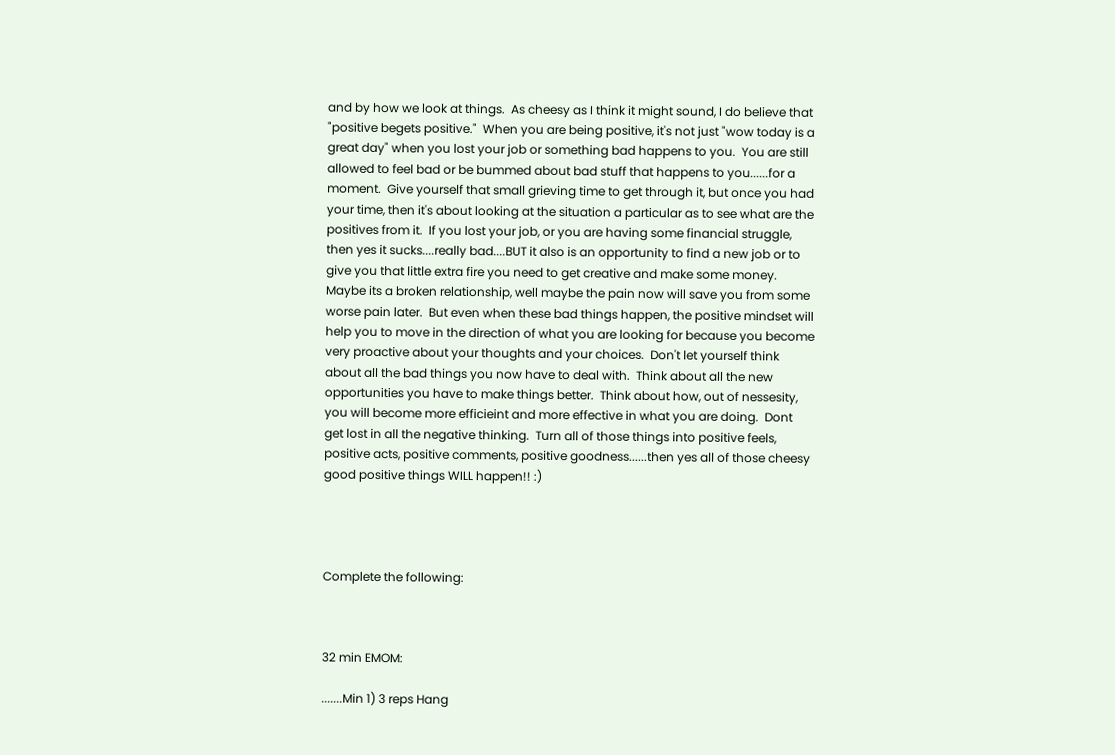and by how we look at things.  As cheesy as I think it might sound, I do believe that "positive begets positive."  When you are being positive, it's not just "wow today is a great day" when you lost your job or something bad happens to you.  You are still allowed to feel bad or be bummed about bad stuff that happens to you......for a moment.  Give yourself that small grieving time to get through it, but once you had your time, then it's about looking at the situation a particular as to see what are the positives from it.  If you lost your job, or you are having some financial struggle, then yes it sucks....really bad....BUT it also is an opportunity to find a new job or to give you that little extra fire you need to get creative and make some money.  Maybe its a broken relationship, well maybe the pain now will save you from some worse pain later.  But even when these bad things happen, the positive mindset will help you to move in the direction of what you are looking for because you become very proactive about your thoughts and your choices.  Don't let yourself think about all the bad things you now have to deal with.  Think about all the new opportunities you have to make things better.  Think about how, out of nessesity, you will become more efficieint and more effective in what you are doing.  Dont get lost in all the negative thinking.  Turn all of those things into positive feels, positive acts, positive comments, positive goodness......then yes all of those cheesy good positive things WILL happen!! :)




Complete the following:



32 min EMOM:

.......Min 1) 3 reps Hang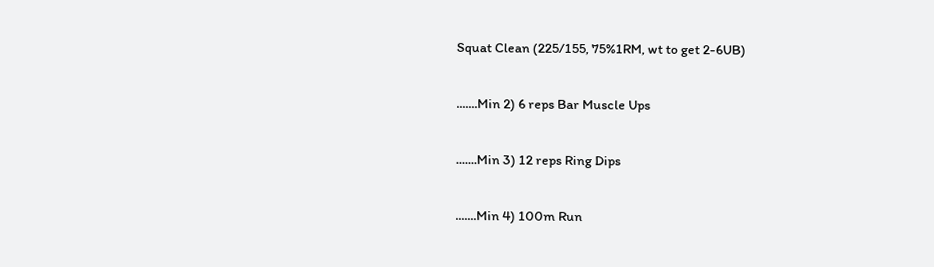Squat Clean (225/155, 75%1RM, wt to get 2-6UB)

.......Min 2) 6 reps Bar Muscle Ups

.......Min 3) 12 reps Ring Dips

.......Min 4) 100m Run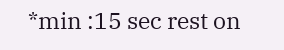*min :15 sec rest on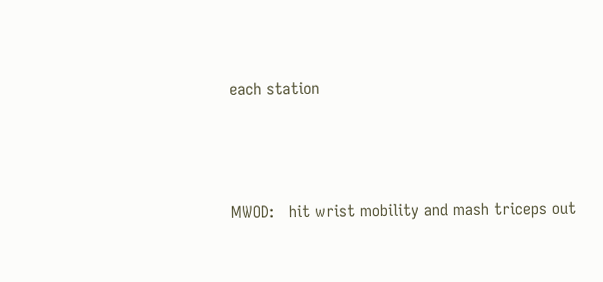each station



MWOD:   hit wrist mobility and mash triceps out